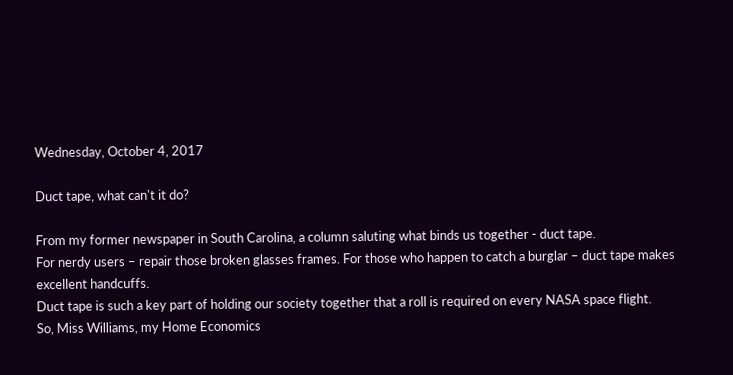Wednesday, October 4, 2017

Duct tape, what can't it do?

From my former newspaper in South Carolina, a column saluting what binds us together - duct tape.
For nerdy users – repair those broken glasses frames. For those who happen to catch a burglar – duct tape makes excellent handcuffs.
Duct tape is such a key part of holding our society together that a roll is required on every NASA space flight.
So, Miss Williams, my Home Economics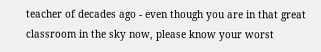teacher of decades ago - even though you are in that great classroom in the sky now, please know your worst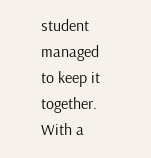student managed to keep it together. With a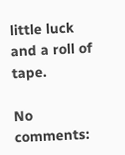little luck and a roll of tape.

No comments: